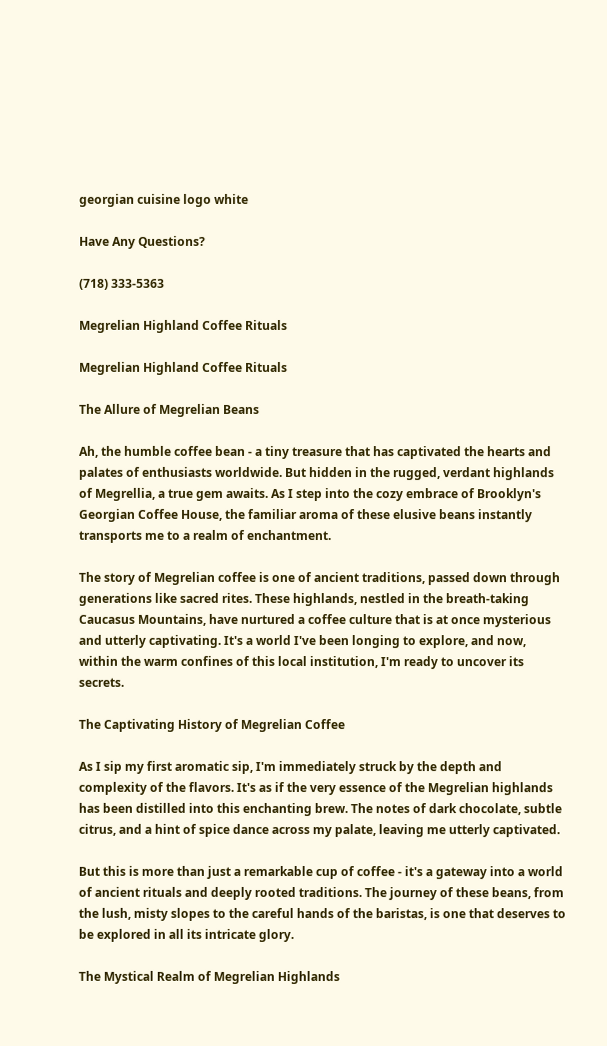georgian cuisine logo white

Have Any Questions?

(718) 333-5363

Megrelian Highland Coffee Rituals

Megrelian Highland Coffee Rituals

The Allure of Megrelian Beans

Ah, the humble coffee bean - a tiny treasure that has captivated the hearts and palates of enthusiasts worldwide. But hidden in the rugged, verdant highlands of Megrellia, a true gem awaits. As I step into the cozy embrace of Brooklyn's Georgian Coffee House, the familiar aroma of these elusive beans instantly transports me to a realm of enchantment.

The story of Megrelian coffee is one of ancient traditions, passed down through generations like sacred rites. These highlands, nestled in the breath-taking Caucasus Mountains, have nurtured a coffee culture that is at once mysterious and utterly captivating. It's a world I've been longing to explore, and now, within the warm confines of this local institution, I'm ready to uncover its secrets.

The Captivating History of Megrelian Coffee

As I sip my first aromatic sip, I'm immediately struck by the depth and complexity of the flavors. It's as if the very essence of the Megrelian highlands has been distilled into this enchanting brew. The notes of dark chocolate, subtle citrus, and a hint of spice dance across my palate, leaving me utterly captivated.

But this is more than just a remarkable cup of coffee - it's a gateway into a world of ancient rituals and deeply rooted traditions. The journey of these beans, from the lush, misty slopes to the careful hands of the baristas, is one that deserves to be explored in all its intricate glory.

The Mystical Realm of Megrelian Highlands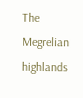The Megrelian highlands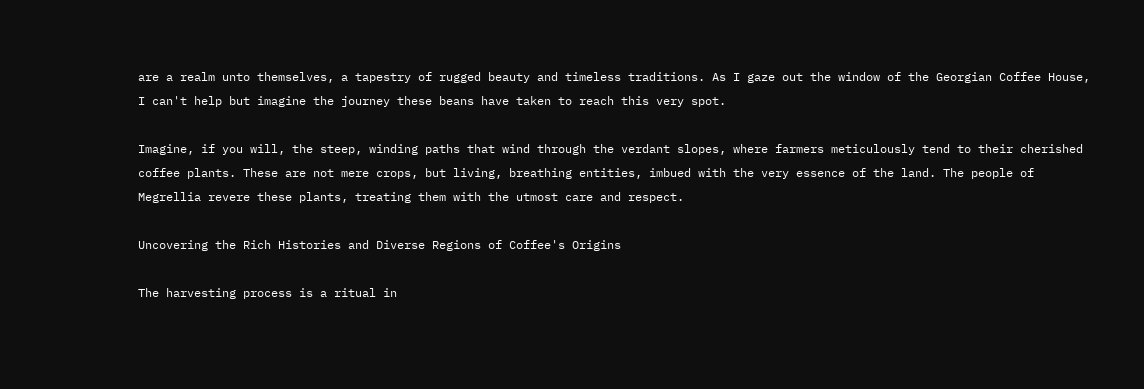are a realm unto themselves, a tapestry of rugged beauty and timeless traditions. As I gaze out the window of the Georgian Coffee House, I can't help but imagine the journey these beans have taken to reach this very spot.

Imagine, if you will, the steep, winding paths that wind through the verdant slopes, where farmers meticulously tend to their cherished coffee plants. These are not mere crops, but living, breathing entities, imbued with the very essence of the land. The people of Megrellia revere these plants, treating them with the utmost care and respect.

Uncovering the Rich Histories and Diverse Regions of Coffee's Origins

The harvesting process is a ritual in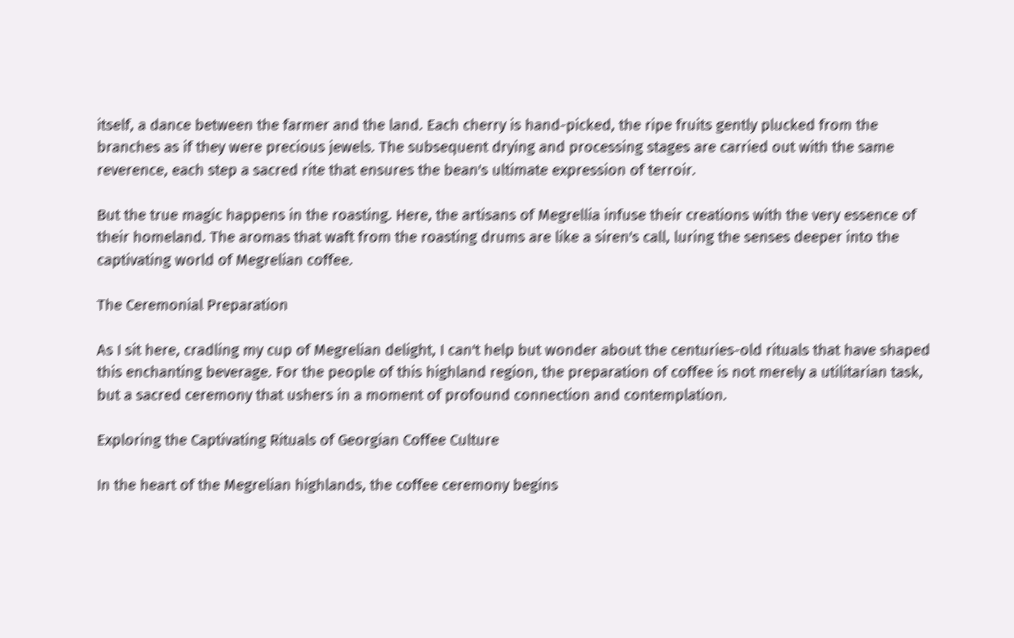itself, a dance between the farmer and the land. Each cherry is hand-picked, the ripe fruits gently plucked from the branches as if they were precious jewels. The subsequent drying and processing stages are carried out with the same reverence, each step a sacred rite that ensures the bean's ultimate expression of terroir.

But the true magic happens in the roasting. Here, the artisans of Megrellia infuse their creations with the very essence of their homeland. The aromas that waft from the roasting drums are like a siren's call, luring the senses deeper into the captivating world of Megrelian coffee.

The Ceremonial Preparation

As I sit here, cradling my cup of Megrelian delight, I can't help but wonder about the centuries-old rituals that have shaped this enchanting beverage. For the people of this highland region, the preparation of coffee is not merely a utilitarian task, but a sacred ceremony that ushers in a moment of profound connection and contemplation.

Exploring the Captivating Rituals of Georgian Coffee Culture

In the heart of the Megrelian highlands, the coffee ceremony begins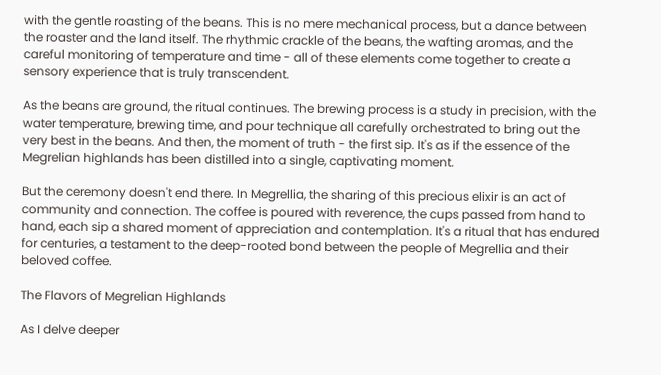with the gentle roasting of the beans. This is no mere mechanical process, but a dance between the roaster and the land itself. The rhythmic crackle of the beans, the wafting aromas, and the careful monitoring of temperature and time - all of these elements come together to create a sensory experience that is truly transcendent.

As the beans are ground, the ritual continues. The brewing process is a study in precision, with the water temperature, brewing time, and pour technique all carefully orchestrated to bring out the very best in the beans. And then, the moment of truth - the first sip. It's as if the essence of the Megrelian highlands has been distilled into a single, captivating moment.

But the ceremony doesn't end there. In Megrellia, the sharing of this precious elixir is an act of community and connection. The coffee is poured with reverence, the cups passed from hand to hand, each sip a shared moment of appreciation and contemplation. It's a ritual that has endured for centuries, a testament to the deep-rooted bond between the people of Megrellia and their beloved coffee.

The Flavors of Megrelian Highlands

As I delve deeper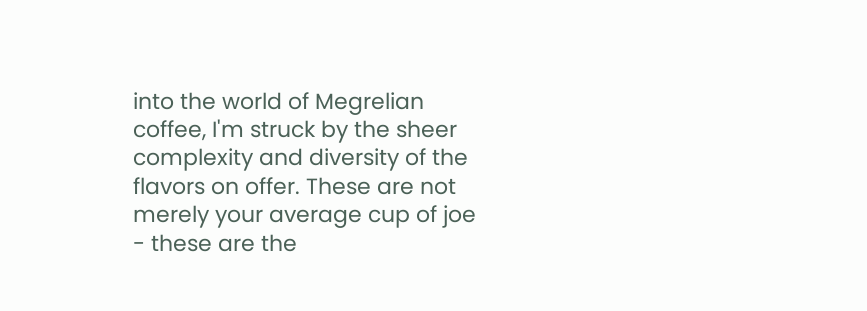into the world of Megrelian coffee, I'm struck by the sheer complexity and diversity of the flavors on offer. These are not merely your average cup of joe - these are the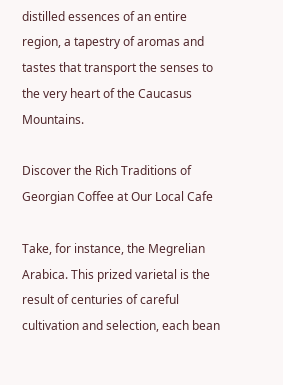distilled essences of an entire region, a tapestry of aromas and tastes that transport the senses to the very heart of the Caucasus Mountains.

Discover the Rich Traditions of Georgian Coffee at Our Local Cafe

Take, for instance, the Megrelian Arabica. This prized varietal is the result of centuries of careful cultivation and selection, each bean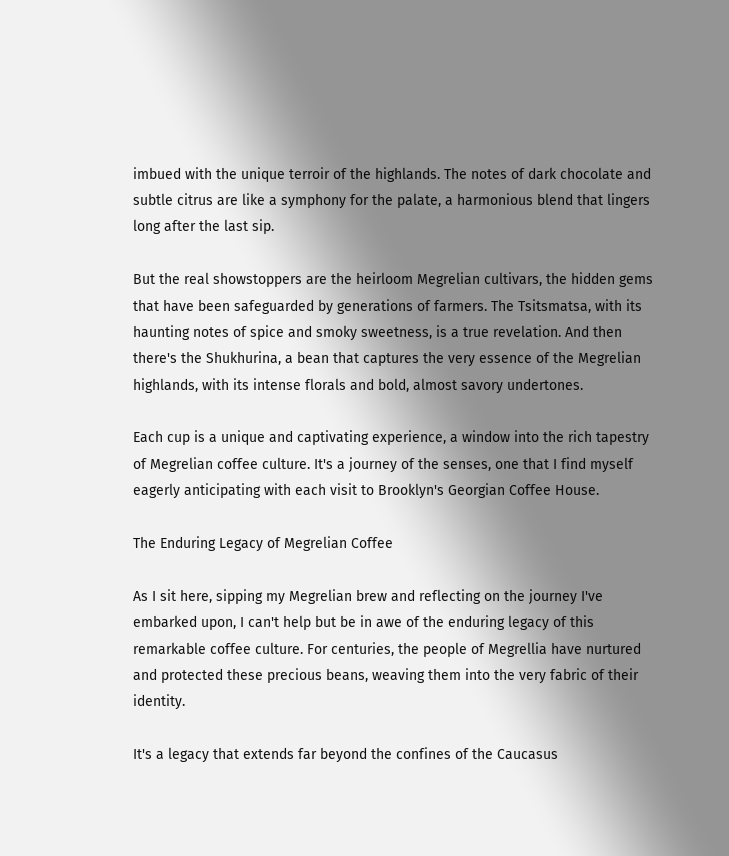imbued with the unique terroir of the highlands. The notes of dark chocolate and subtle citrus are like a symphony for the palate, a harmonious blend that lingers long after the last sip.

But the real showstoppers are the heirloom Megrelian cultivars, the hidden gems that have been safeguarded by generations of farmers. The Tsitsmatsa, with its haunting notes of spice and smoky sweetness, is a true revelation. And then there's the Shukhurina, a bean that captures the very essence of the Megrelian highlands, with its intense florals and bold, almost savory undertones.

Each cup is a unique and captivating experience, a window into the rich tapestry of Megrelian coffee culture. It's a journey of the senses, one that I find myself eagerly anticipating with each visit to Brooklyn's Georgian Coffee House.

The Enduring Legacy of Megrelian Coffee

As I sit here, sipping my Megrelian brew and reflecting on the journey I've embarked upon, I can't help but be in awe of the enduring legacy of this remarkable coffee culture. For centuries, the people of Megrellia have nurtured and protected these precious beans, weaving them into the very fabric of their identity.

It's a legacy that extends far beyond the confines of the Caucasus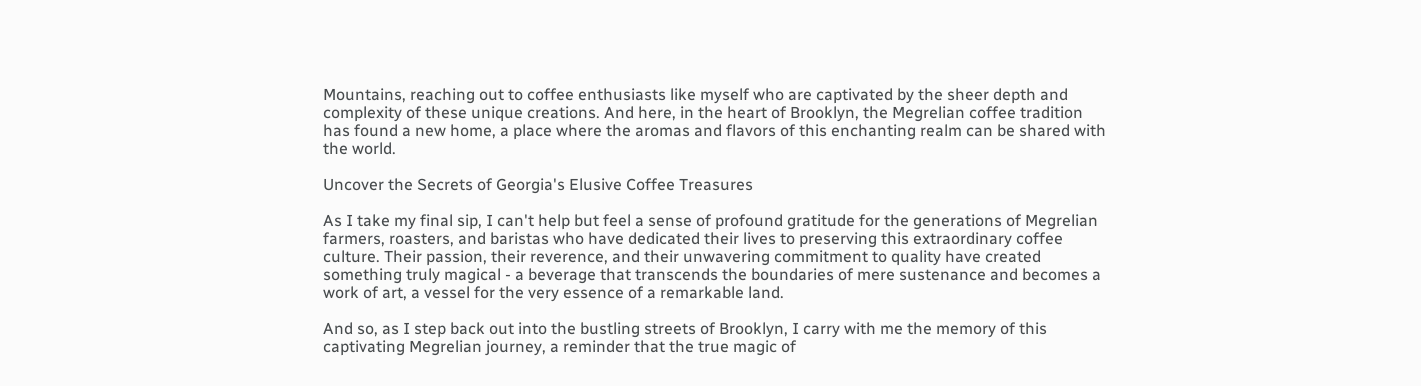Mountains, reaching out to coffee enthusiasts like myself who are captivated by the sheer depth and complexity of these unique creations. And here, in the heart of Brooklyn, the Megrelian coffee tradition has found a new home, a place where the aromas and flavors of this enchanting realm can be shared with the world.

Uncover the Secrets of Georgia's Elusive Coffee Treasures

As I take my final sip, I can't help but feel a sense of profound gratitude for the generations of Megrelian farmers, roasters, and baristas who have dedicated their lives to preserving this extraordinary coffee culture. Their passion, their reverence, and their unwavering commitment to quality have created something truly magical - a beverage that transcends the boundaries of mere sustenance and becomes a work of art, a vessel for the very essence of a remarkable land.

And so, as I step back out into the bustling streets of Brooklyn, I carry with me the memory of this captivating Megrelian journey, a reminder that the true magic of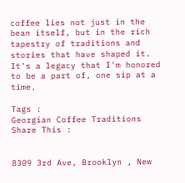coffee lies not just in the bean itself, but in the rich tapestry of traditions and stories that have shaped it. It's a legacy that I'm honored to be a part of, one sip at a time.

Tags :
Georgian Coffee Traditions
Share This :


8309 3rd Ave, Brooklyn , New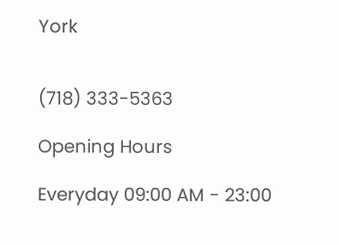York


(718) 333-5363

Opening Hours

Everyday 09:00 AM - 23:00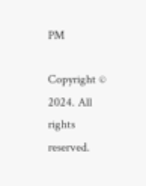PM

Copyright © 2024. All rights reserved.